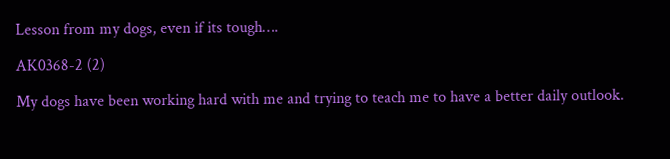Lesson from my dogs, even if its tough….

AK0368-2 (2)

My dogs have been working hard with me and trying to teach me to have a better daily outlook.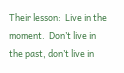Their lesson:  Live in the moment.  Don’t live in the past, don’t live in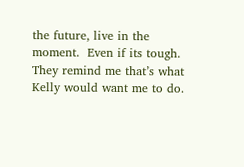the future, live in the moment.  Even if its tough.  They remind me that’s what Kelly would want me to do.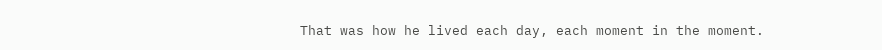That was how he lived each day, each moment in the moment.